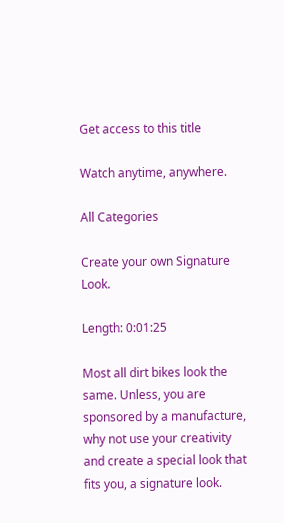Get access to this title

Watch anytime, anywhere.

All Categories

Create your own Signature Look.

Length: 0:01:25

Most all dirt bikes look the same. Unless, you are sponsored by a manufacture, why not use your creativity and create a special look that fits you, a signature look.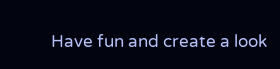Have fun and create a look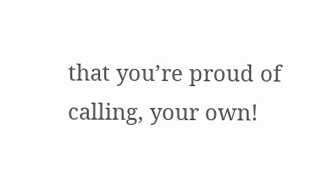that you’re proud of calling, your own!